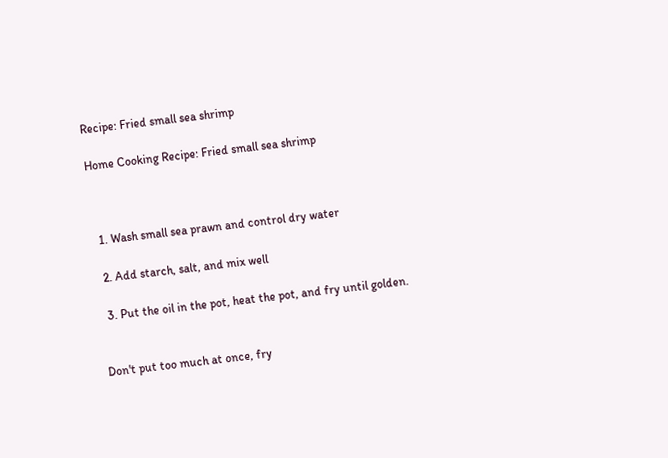Recipe: Fried small sea shrimp

Home Cooking Recipe: Fried small sea shrimp



  1. Wash small sea prawn and control dry water

  2. Add starch, salt, and mix well

  3. Put the oil in the pot, heat the pot, and fry until golden.


Don't put too much at once, fry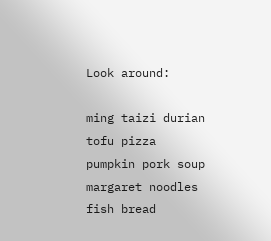Look around:

ming taizi durian tofu pizza pumpkin pork soup margaret noodles fish bread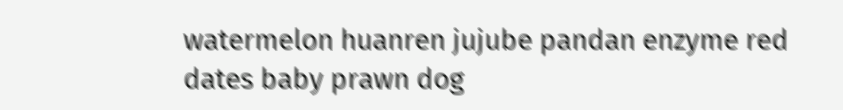watermelon huanren jujube pandan enzyme red dates baby prawn dog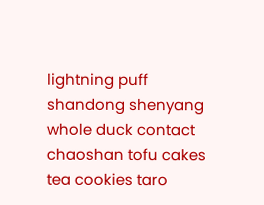lightning puff shandong shenyang whole duck contact chaoshan tofu cakes tea cookies taro